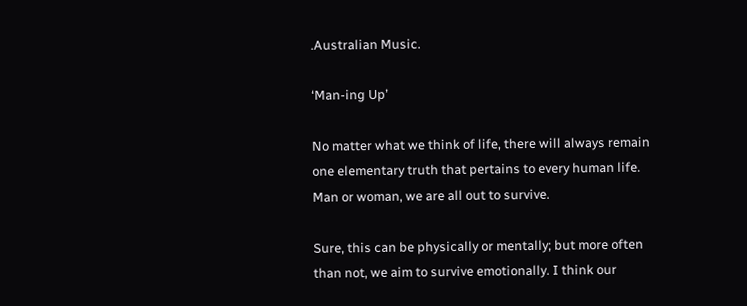.Australian Music.

‘Man-ing Up’

No matter what we think of life, there will always remain one elementary truth that pertains to every human life. Man or woman, we are all out to survive.

Sure, this can be physically or mentally; but more often than not, we aim to survive emotionally. I think our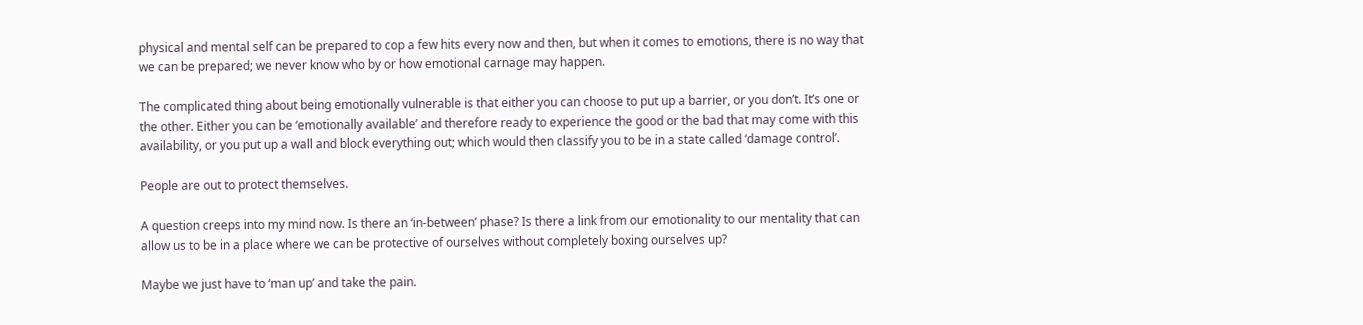physical and mental self can be prepared to cop a few hits every now and then, but when it comes to emotions, there is no way that we can be prepared; we never know who by or how emotional carnage may happen.

The complicated thing about being emotionally vulnerable is that either you can choose to put up a barrier, or you don’t. It’s one or the other. Either you can be ‘emotionally available’ and therefore ready to experience the good or the bad that may come with this availability, or you put up a wall and block everything out; which would then classify you to be in a state called ‘damage control’.

People are out to protect themselves.

A question creeps into my mind now. Is there an ‘in-between’ phase? Is there a link from our emotionality to our mentality that can allow us to be in a place where we can be protective of ourselves without completely boxing ourselves up?

Maybe we just have to ‘man up’ and take the pain.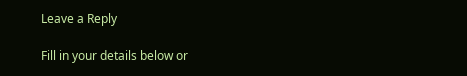Leave a Reply

Fill in your details below or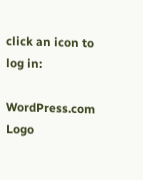click an icon to log in:

WordPress.com Logo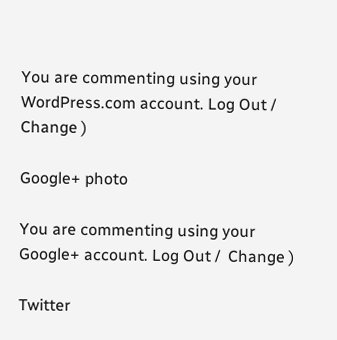You are commenting using your WordPress.com account. Log Out /  Change )

Google+ photo

You are commenting using your Google+ account. Log Out /  Change )

Twitter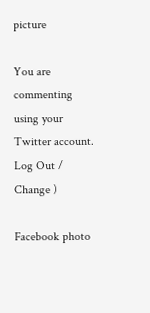picture

You are commenting using your Twitter account. Log Out /  Change )

Facebook photo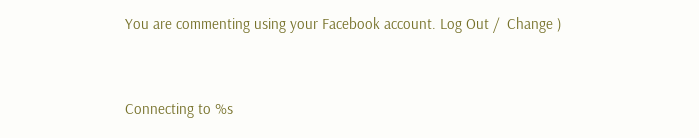You are commenting using your Facebook account. Log Out /  Change )


Connecting to %s